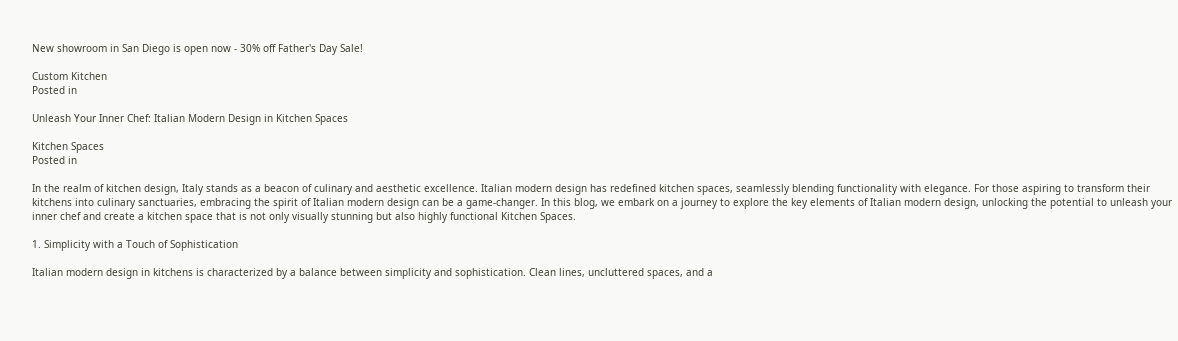New showroom in San Diego is open now - 30% off Father's Day Sale!

Custom Kitchen
Posted in

Unleash Your Inner Chef: Italian Modern Design in Kitchen Spaces

Kitchen Spaces
Posted in

In the realm of kitchen design, Italy stands as a beacon of culinary and aesthetic excellence. Italian modern design has redefined kitchen spaces, seamlessly blending functionality with elegance. For those aspiring to transform their kitchens into culinary sanctuaries, embracing the spirit of Italian modern design can be a game-changer. In this blog, we embark on a journey to explore the key elements of Italian modern design, unlocking the potential to unleash your inner chef and create a kitchen space that is not only visually stunning but also highly functional Kitchen Spaces.

1. Simplicity with a Touch of Sophistication

Italian modern design in kitchens is characterized by a balance between simplicity and sophistication. Clean lines, uncluttered spaces, and a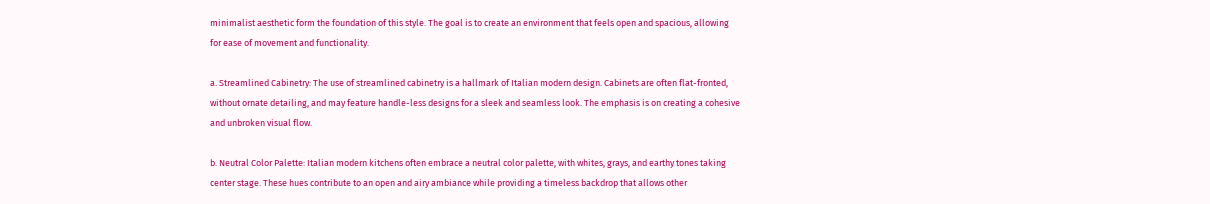minimalist aesthetic form the foundation of this style. The goal is to create an environment that feels open and spacious, allowing for ease of movement and functionality.

a. Streamlined Cabinetry: The use of streamlined cabinetry is a hallmark of Italian modern design. Cabinets are often flat-fronted, without ornate detailing, and may feature handle-less designs for a sleek and seamless look. The emphasis is on creating a cohesive and unbroken visual flow.

b. Neutral Color Palette: Italian modern kitchens often embrace a neutral color palette, with whites, grays, and earthy tones taking center stage. These hues contribute to an open and airy ambiance while providing a timeless backdrop that allows other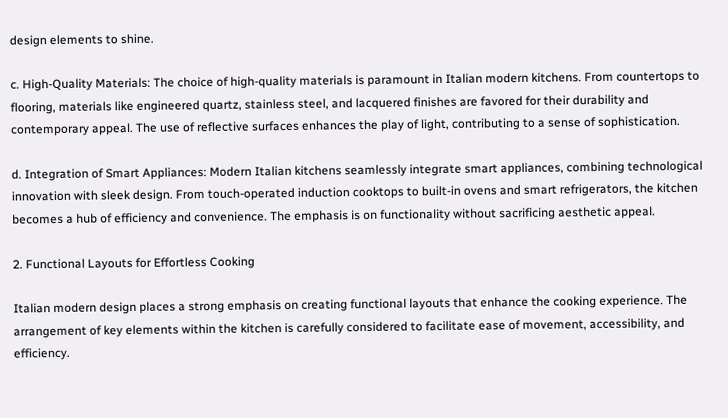design elements to shine.

c. High-Quality Materials: The choice of high-quality materials is paramount in Italian modern kitchens. From countertops to flooring, materials like engineered quartz, stainless steel, and lacquered finishes are favored for their durability and contemporary appeal. The use of reflective surfaces enhances the play of light, contributing to a sense of sophistication.

d. Integration of Smart Appliances: Modern Italian kitchens seamlessly integrate smart appliances, combining technological innovation with sleek design. From touch-operated induction cooktops to built-in ovens and smart refrigerators, the kitchen becomes a hub of efficiency and convenience. The emphasis is on functionality without sacrificing aesthetic appeal.

2. Functional Layouts for Effortless Cooking

Italian modern design places a strong emphasis on creating functional layouts that enhance the cooking experience. The arrangement of key elements within the kitchen is carefully considered to facilitate ease of movement, accessibility, and efficiency.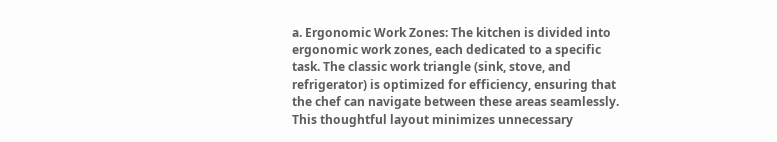a. Ergonomic Work Zones: The kitchen is divided into ergonomic work zones, each dedicated to a specific task. The classic work triangle (sink, stove, and refrigerator) is optimized for efficiency, ensuring that the chef can navigate between these areas seamlessly. This thoughtful layout minimizes unnecessary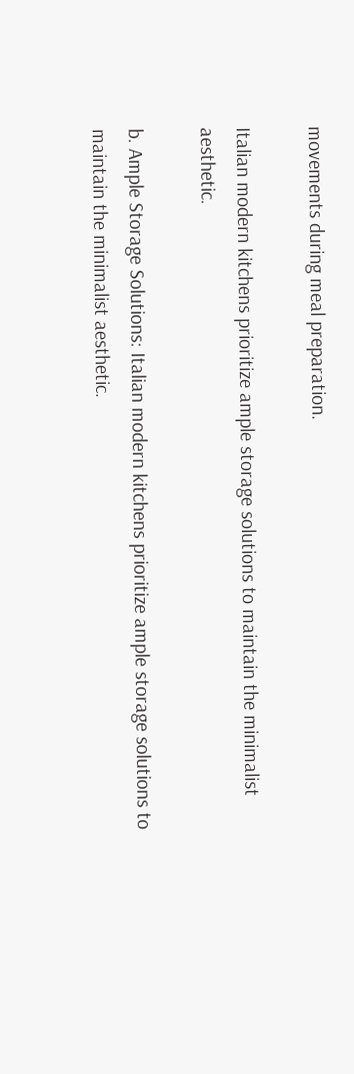movements during meal preparation.

Italian modern kitchens prioritize ample storage solutions to maintain the minimalist aesthetic.

b. Ample Storage Solutions: Italian modern kitchens prioritize ample storage solutions to maintain the minimalist aesthetic.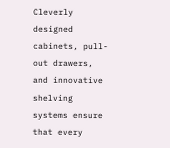Cleverly designed cabinets, pull-out drawers, and innovative shelving systems ensure that every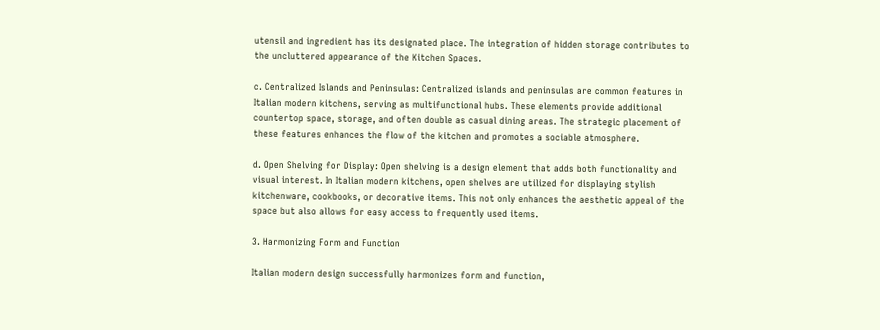utensil and ingredient has its designated place. The integration of hidden storage contributes to the uncluttered appearance of the Kitchen Spaces.

c. Centralized Islands and Peninsulas: Centralized islands and peninsulas are common features in Italian modern kitchens, serving as multifunctional hubs. These elements provide additional countertop space, storage, and often double as casual dining areas. The strategic placement of these features enhances the flow of the kitchen and promotes a sociable atmosphere.

d. Open Shelving for Display: Open shelving is a design element that adds both functionality and visual interest. In Italian modern kitchens, open shelves are utilized for displaying stylish kitchenware, cookbooks, or decorative items. This not only enhances the aesthetic appeal of the space but also allows for easy access to frequently used items.

3. Harmonizing Form and Function

Italian modern design successfully harmonizes form and function,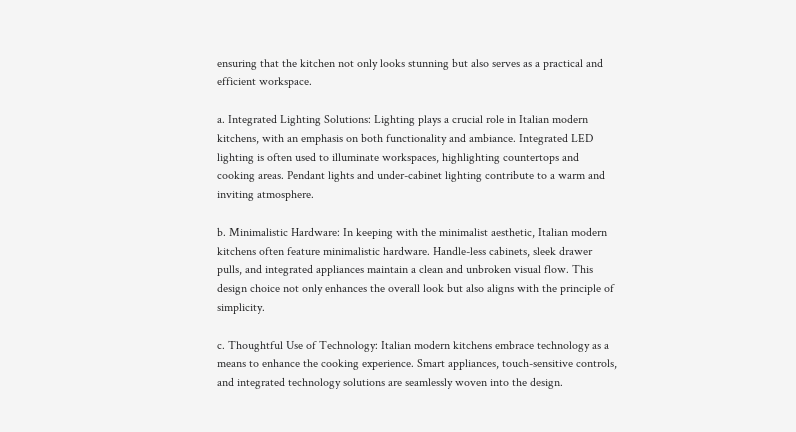ensuring that the kitchen not only looks stunning but also serves as a practical and efficient workspace.

a. Integrated Lighting Solutions: Lighting plays a crucial role in Italian modern kitchens, with an emphasis on both functionality and ambiance. Integrated LED lighting is often used to illuminate workspaces, highlighting countertops and cooking areas. Pendant lights and under-cabinet lighting contribute to a warm and inviting atmosphere.

b. Minimalistic Hardware: In keeping with the minimalist aesthetic, Italian modern kitchens often feature minimalistic hardware. Handle-less cabinets, sleek drawer pulls, and integrated appliances maintain a clean and unbroken visual flow. This design choice not only enhances the overall look but also aligns with the principle of simplicity.

c. Thoughtful Use of Technology: Italian modern kitchens embrace technology as a means to enhance the cooking experience. Smart appliances, touch-sensitive controls, and integrated technology solutions are seamlessly woven into the design.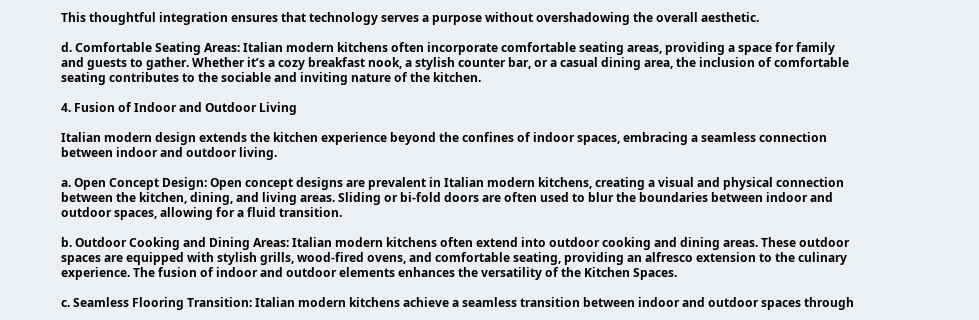This thoughtful integration ensures that technology serves a purpose without overshadowing the overall aesthetic.

d. Comfortable Seating Areas: Italian modern kitchens often incorporate comfortable seating areas, providing a space for family and guests to gather. Whether it’s a cozy breakfast nook, a stylish counter bar, or a casual dining area, the inclusion of comfortable seating contributes to the sociable and inviting nature of the kitchen.

4. Fusion of Indoor and Outdoor Living

Italian modern design extends the kitchen experience beyond the confines of indoor spaces, embracing a seamless connection between indoor and outdoor living.

a. Open Concept Design: Open concept designs are prevalent in Italian modern kitchens, creating a visual and physical connection between the kitchen, dining, and living areas. Sliding or bi-fold doors are often used to blur the boundaries between indoor and outdoor spaces, allowing for a fluid transition.

b. Outdoor Cooking and Dining Areas: Italian modern kitchens often extend into outdoor cooking and dining areas. These outdoor spaces are equipped with stylish grills, wood-fired ovens, and comfortable seating, providing an alfresco extension to the culinary experience. The fusion of indoor and outdoor elements enhances the versatility of the Kitchen Spaces.

c. Seamless Flooring Transition: Italian modern kitchens achieve a seamless transition between indoor and outdoor spaces through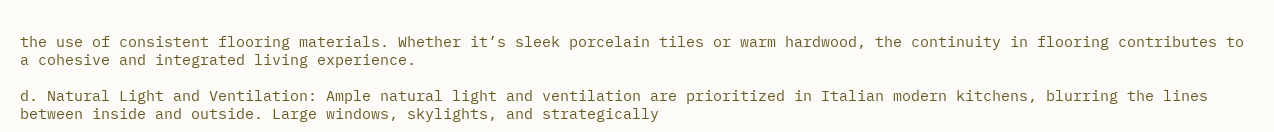the use of consistent flooring materials. Whether it’s sleek porcelain tiles or warm hardwood, the continuity in flooring contributes to a cohesive and integrated living experience.

d. Natural Light and Ventilation: Ample natural light and ventilation are prioritized in Italian modern kitchens, blurring the lines between inside and outside. Large windows, skylights, and strategically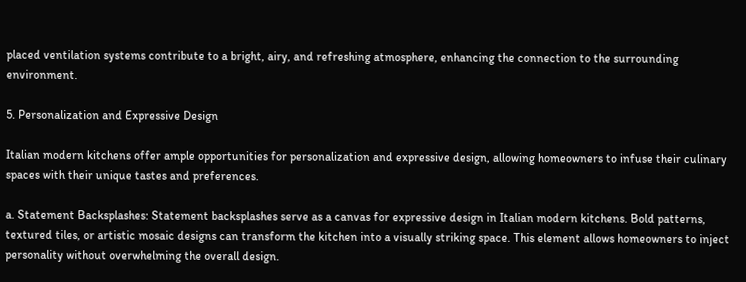placed ventilation systems contribute to a bright, airy, and refreshing atmosphere, enhancing the connection to the surrounding environment.

5. Personalization and Expressive Design

Italian modern kitchens offer ample opportunities for personalization and expressive design, allowing homeowners to infuse their culinary spaces with their unique tastes and preferences.

a. Statement Backsplashes: Statement backsplashes serve as a canvas for expressive design in Italian modern kitchens. Bold patterns, textured tiles, or artistic mosaic designs can transform the kitchen into a visually striking space. This element allows homeowners to inject personality without overwhelming the overall design.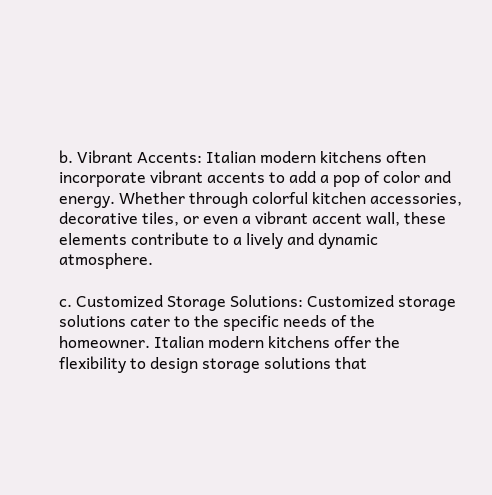b. Vibrant Accents: Italian modern kitchens often incorporate vibrant accents to add a pop of color and energy. Whether through colorful kitchen accessories, decorative tiles, or even a vibrant accent wall, these elements contribute to a lively and dynamic atmosphere.

c. Customized Storage Solutions: Customized storage solutions cater to the specific needs of the homeowner. Italian modern kitchens offer the flexibility to design storage solutions that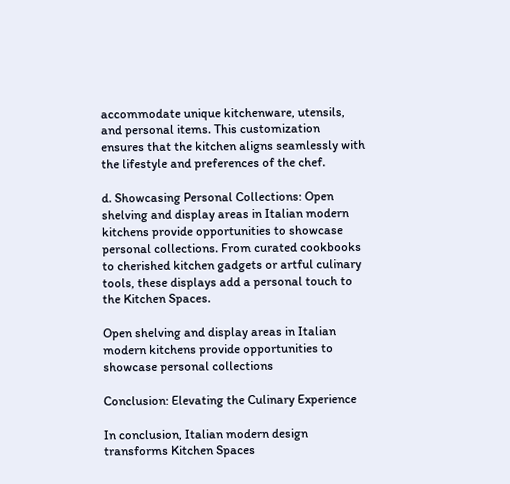accommodate unique kitchenware, utensils, and personal items. This customization ensures that the kitchen aligns seamlessly with the lifestyle and preferences of the chef.

d. Showcasing Personal Collections: Open shelving and display areas in Italian modern kitchens provide opportunities to showcase personal collections. From curated cookbooks to cherished kitchen gadgets or artful culinary tools, these displays add a personal touch to the Kitchen Spaces.

Open shelving and display areas in Italian modern kitchens provide opportunities to showcase personal collections

Conclusion: Elevating the Culinary Experience

In conclusion, Italian modern design transforms Kitchen Spaces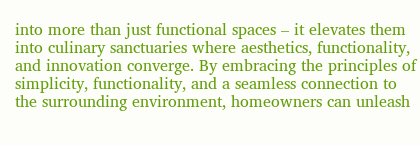into more than just functional spaces – it elevates them into culinary sanctuaries where aesthetics, functionality, and innovation converge. By embracing the principles of simplicity, functionality, and a seamless connection to the surrounding environment, homeowners can unleash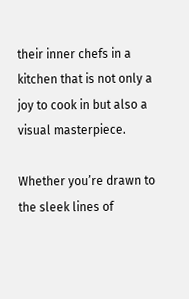their inner chefs in a kitchen that is not only a joy to cook in but also a visual masterpiece.

Whether you’re drawn to the sleek lines of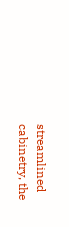streamlined cabinetry, the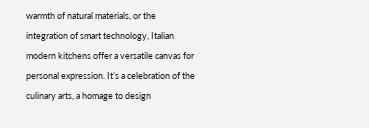warmth of natural materials, or the integration of smart technology, Italian modern kitchens offer a versatile canvas for personal expression. It’s a celebration of the culinary arts, a homage to design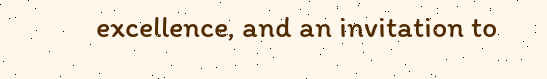excellence, and an invitation to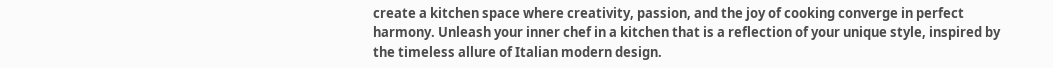create a kitchen space where creativity, passion, and the joy of cooking converge in perfect harmony. Unleash your inner chef in a kitchen that is a reflection of your unique style, inspired by the timeless allure of Italian modern design.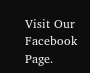Visit Our Facebook Page.